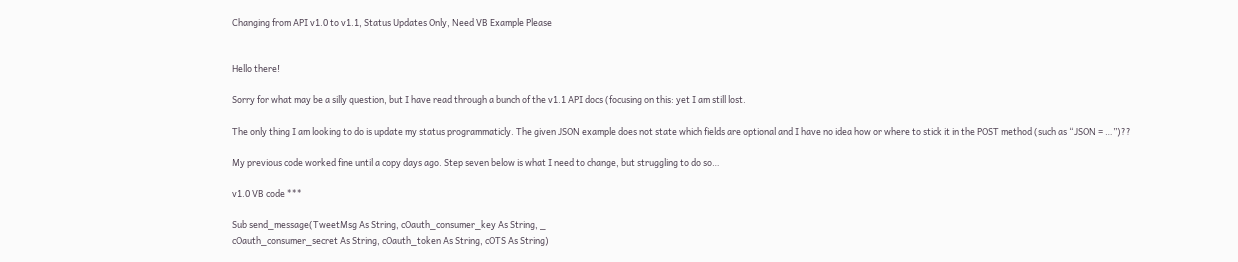Changing from API v1.0 to v1.1, Status Updates Only, Need VB Example Please


Hello there!

Sorry for what may be a silly question, but I have read through a bunch of the v1.1 API docs (focusing on this: yet I am still lost.

The only thing I am looking to do is update my status programmaticly. The given JSON example does not state which fields are optional and I have no idea how or where to stick it in the POST method (such as “JSON = …”)??

My previous code worked fine until a copy days ago. Step seven below is what I need to change, but struggling to do so…

v1.0 VB code ***

Sub send_message(TweetMsg As String, cOauth_consumer_key As String, _
cOauth_consumer_secret As String, cOauth_token As String, cOTS As String)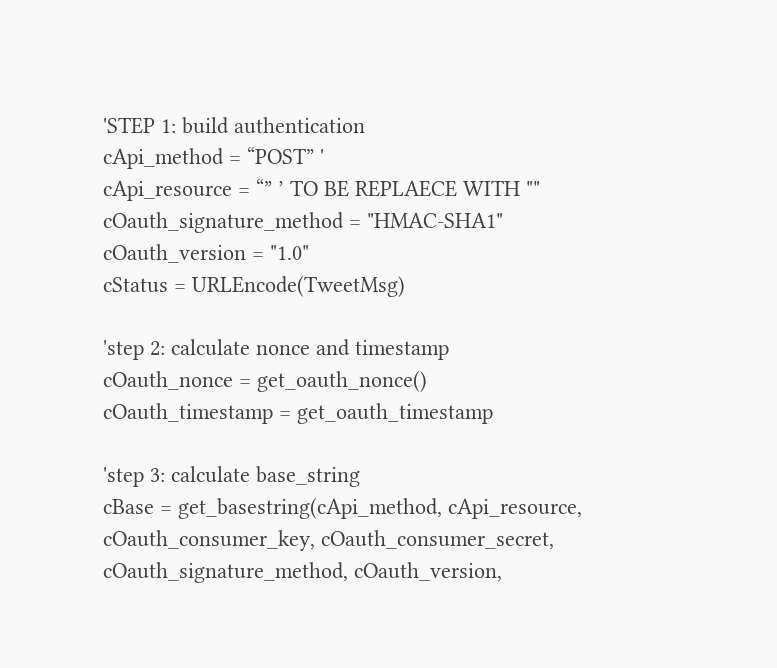'STEP 1: build authentication
cApi_method = “POST” '
cApi_resource = “” ’ TO BE REPLAECE WITH ""
cOauth_signature_method = "HMAC-SHA1"
cOauth_version = "1.0"
cStatus = URLEncode(TweetMsg)

'step 2: calculate nonce and timestamp
cOauth_nonce = get_oauth_nonce()
cOauth_timestamp = get_oauth_timestamp

'step 3: calculate base_string
cBase = get_basestring(cApi_method, cApi_resource, cOauth_consumer_key, cOauth_consumer_secret, cOauth_signature_method, cOauth_version,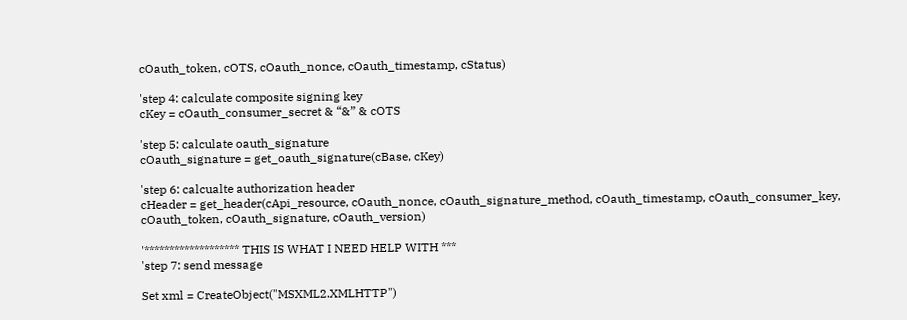cOauth_token, cOTS, cOauth_nonce, cOauth_timestamp, cStatus)

'step 4: calculate composite signing key
cKey = cOauth_consumer_secret & “&” & cOTS

'step 5: calculate oauth_signature
cOauth_signature = get_oauth_signature(cBase, cKey)

'step 6: calcualte authorization header
cHeader = get_header(cApi_resource, cOauth_nonce, cOauth_signature_method, cOauth_timestamp, cOauth_consumer_key, cOauth_token, cOauth_signature, cOauth_version)

'******************* THIS IS WHAT I NEED HELP WITH ***
'step 7: send message

Set xml = CreateObject("MSXML2.XMLHTTP")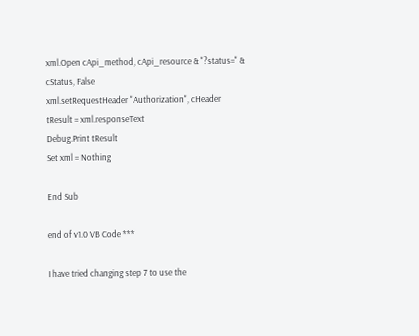xml.Open cApi_method, cApi_resource & "?status=" & cStatus, False
xml.setRequestHeader "Authorization", cHeader
tResult = xml.responseText
Debug.Print tResult
Set xml = Nothing

End Sub

end of v1.0 VB Code ***

I have tried changing step 7 to use the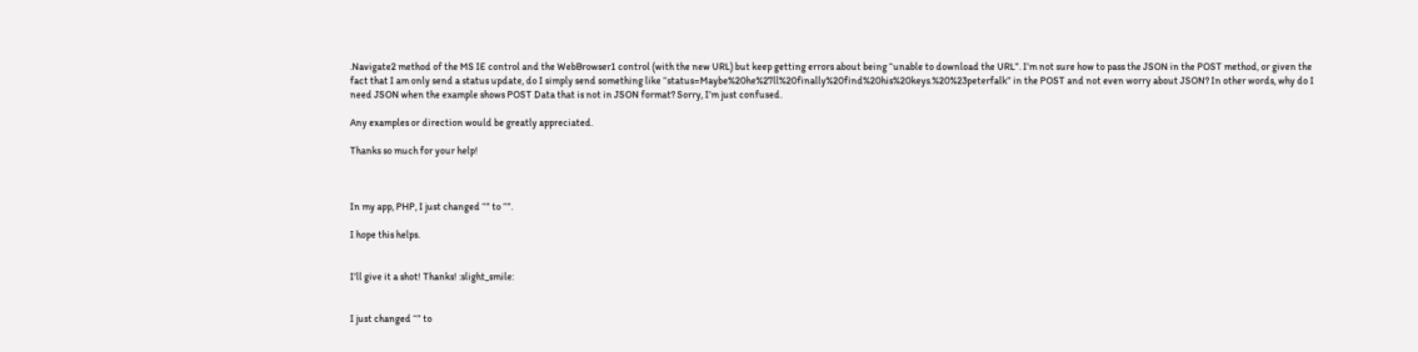.Navigate2 method of the MS IE control and the WebBrowser1 control (with the new URL) but keep getting errors about being “unable to download the URL”. I’m not sure how to pass the JSON in the POST method, or given the fact that I am only send a status update, do I simply send something like “status=Maybe%20he%27ll%20finally%20find%20his%20keys.%20%23peterfalk” in the POST and not even worry about JSON? In other words, why do I need JSON when the example shows POST Data that is not in JSON format? Sorry, I’m just confused.

Any examples or direction would be greatly appreciated.

Thanks so much for your help!



In my app, PHP, I just changed “” to “”.

I hope this helps.


I’ll give it a shot! Thanks! :slight_smile:


I just changed “” to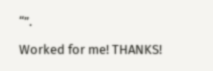“”.

Worked for me! THANKS!